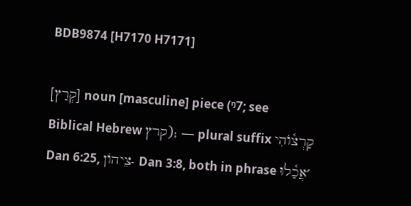BDB9874 [H7170 H7171]

[קְרַץ] noun [masculine] piece (ᵑ7; see Biblical Hebrew קרץ); — plural suffix קַרְצ֫וֺהִי Dan 6:25, צֵיהוֺן- Dan 3:8, both in phrase ׳אֲכַ֫לוּ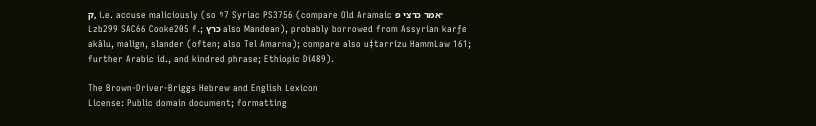ק, i.e. accuse maliciously (so ᵑ7 Syriac PS3756 (compare Old Aramaic ׳אמר כרצי פ Lzb299 SAC66 Cooke205 f.; כרץ also Mandean), probably borrowed from Assyrian karƒe akâlu, malign, slander (often; also Tel Amarna); compare also u‡tarrizu HammLaw 161; further Arabic id., and kindred phrase; Ethiopic Di489).

The Brown-Driver-Briggs Hebrew and English Lexicon
License: Public domain document; formatting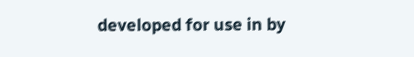developed for use in by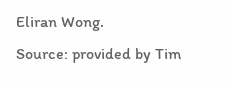Eliran Wong.
Source: provided by Tim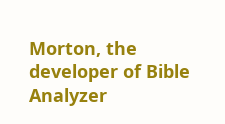Morton, the developer of Bible Analyzer